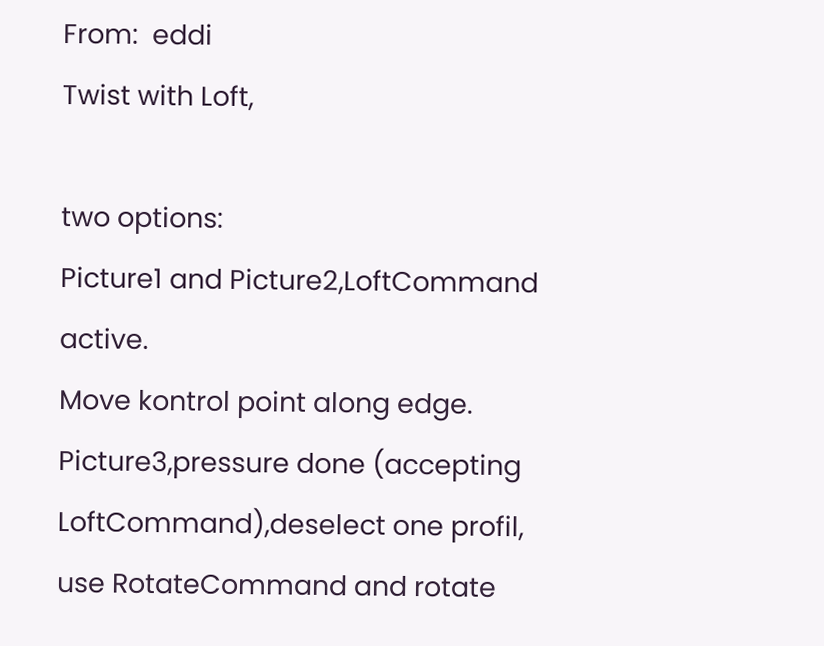From:  eddi
Twist with Loft,

two options:
Picture1 and Picture2,LoftCommand active.
Move kontrol point along edge.
Picture3,pressure done (accepting LoftCommand),deselect one profil, use RotateCommand and rotate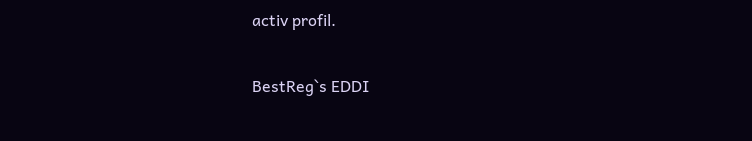activ profil.

BestReg`s EDDI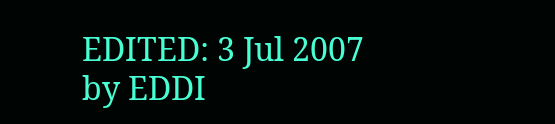EDITED: 3 Jul 2007 by EDDI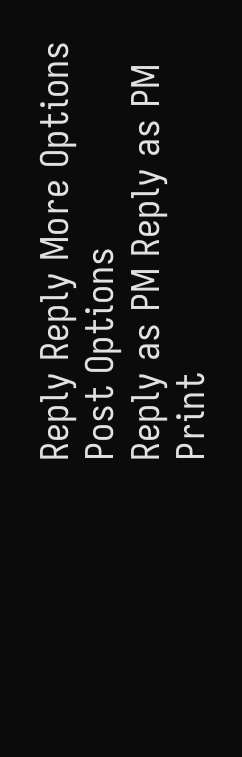Reply Reply More Options
Post Options
Reply as PM Reply as PM
Print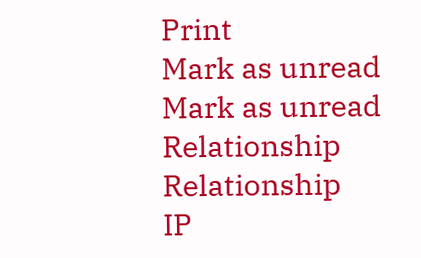Print
Mark as unread Mark as unread
Relationship Relationship
IP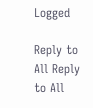Logged

Reply to All Reply to All